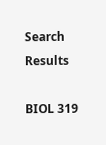Search Results

BIOL 319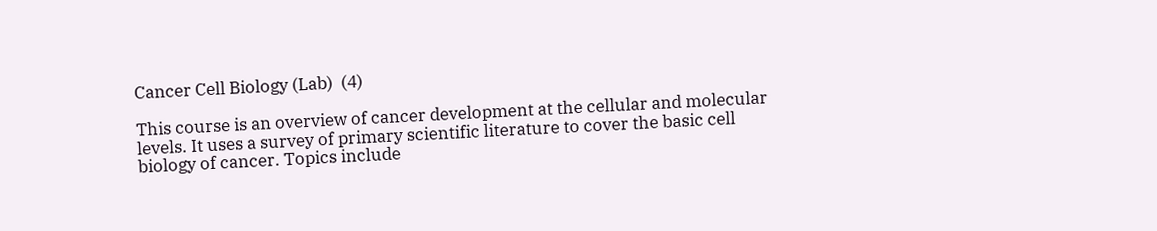Cancer Cell Biology (Lab)  (4)

This course is an overview of cancer development at the cellular and molecular levels. It uses a survey of primary scientific literature to cover the basic cell biology of cancer. Topics include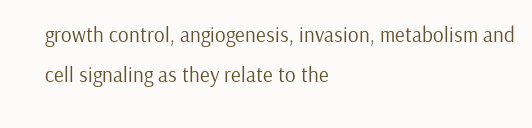growth control, angiogenesis, invasion, metabolism and cell signaling as they relate to the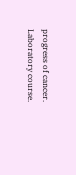progress of cancer. Laboratory course.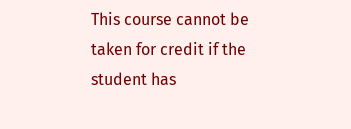This course cannot be taken for credit if the student has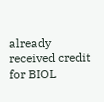already received credit for BIOL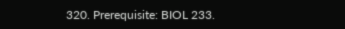320. Prerequisite: BIOL 233.